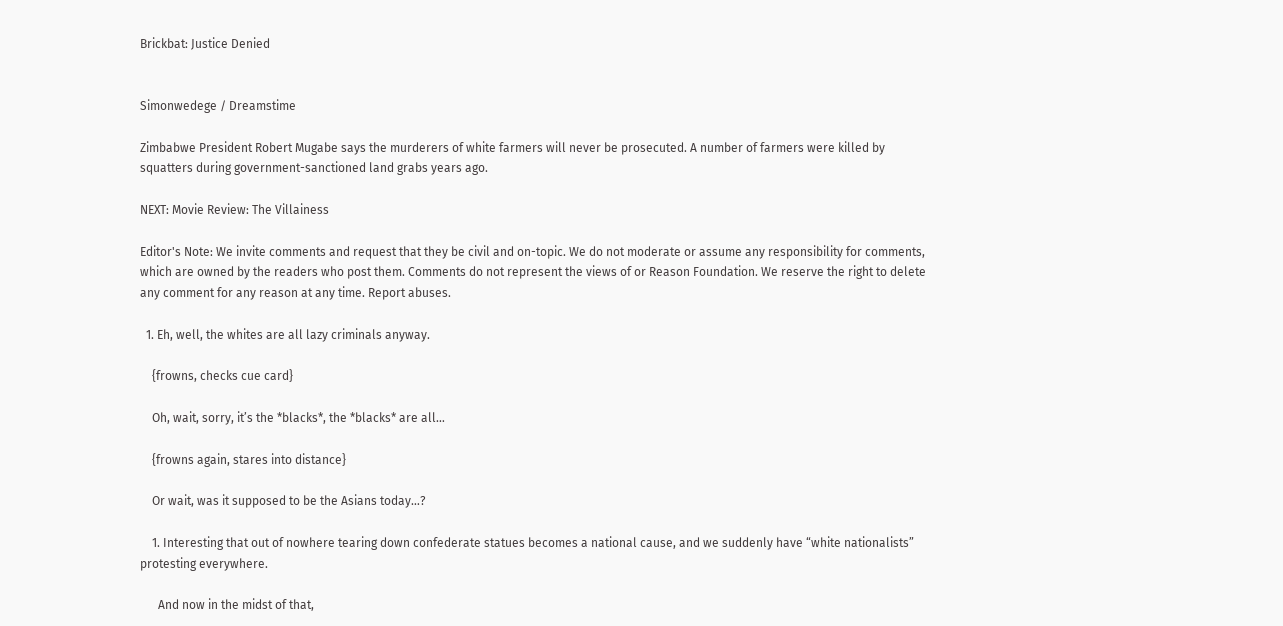Brickbat: Justice Denied


Simonwedege / Dreamstime

Zimbabwe President Robert Mugabe says the murderers of white farmers will never be prosecuted. A number of farmers were killed by squatters during government-sanctioned land grabs years ago.

NEXT: Movie Review: The Villainess

Editor's Note: We invite comments and request that they be civil and on-topic. We do not moderate or assume any responsibility for comments, which are owned by the readers who post them. Comments do not represent the views of or Reason Foundation. We reserve the right to delete any comment for any reason at any time. Report abuses.

  1. Eh, well, the whites are all lazy criminals anyway.

    {frowns, checks cue card}

    Oh, wait, sorry, it’s the *blacks*, the *blacks* are all…

    {frowns again, stares into distance}

    Or wait, was it supposed to be the Asians today…?

    1. Interesting that out of nowhere tearing down confederate statues becomes a national cause, and we suddenly have “white nationalists” protesting everywhere.

      And now in the midst of that,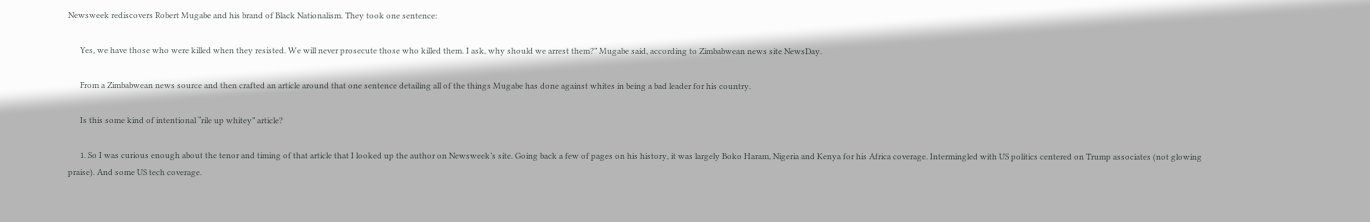Newsweek rediscovers Robert Mugabe and his brand of Black Nationalism. They took one sentence:

      Yes, we have those who were killed when they resisted. We will never prosecute those who killed them. I ask, why should we arrest them?” Mugabe said, according to Zimbabwean news site NewsDay.

      From a Zimbabwean news source and then crafted an article around that one sentence detailing all of the things Mugabe has done against whites in being a bad leader for his country.

      Is this some kind of intentional “rile up whitey” article?

      1. So I was curious enough about the tenor and timing of that article that I looked up the author on Newsweek’s site. Going back a few of pages on his history, it was largely Boko Haram, Nigeria and Kenya for his Africa coverage. Intermingled with US politics centered on Trump associates (not glowing praise). And some US tech coverage.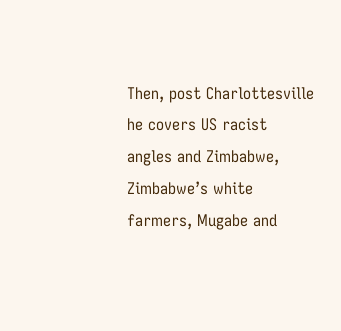Then, post Charlottesville he covers US racist angles and Zimbabwe, Zimbabwe’s white farmers, Mugabe and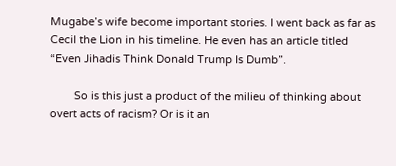Mugabe’s wife become important stories. I went back as far as Cecil the Lion in his timeline. He even has an article titled “Even Jihadis Think Donald Trump Is Dumb”.

        So is this just a product of the milieu of thinking about overt acts of racism? Or is it an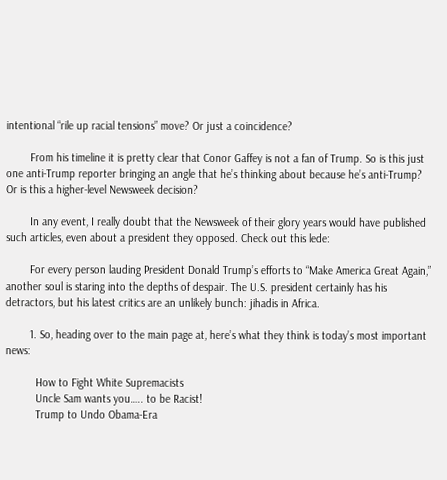intentional “rile up racial tensions” move? Or just a coincidence?

        From his timeline it is pretty clear that Conor Gaffey is not a fan of Trump. So is this just one anti-Trump reporter bringing an angle that he’s thinking about because he’s anti-Trump? Or is this a higher-level Newsweek decision?

        In any event, I really doubt that the Newsweek of their glory years would have published such articles, even about a president they opposed. Check out this lede:

        For every person lauding President Donald Trump’s efforts to “Make America Great Again,” another soul is staring into the depths of despair. The U.S. president certainly has his detractors, but his latest critics are an unlikely bunch: jihadis in Africa.

        1. So, heading over to the main page at, here’s what they think is today’s most important news:

          How to Fight White Supremacists
          Uncle Sam wants you….. to be Racist!
          Trump to Undo Obama-Era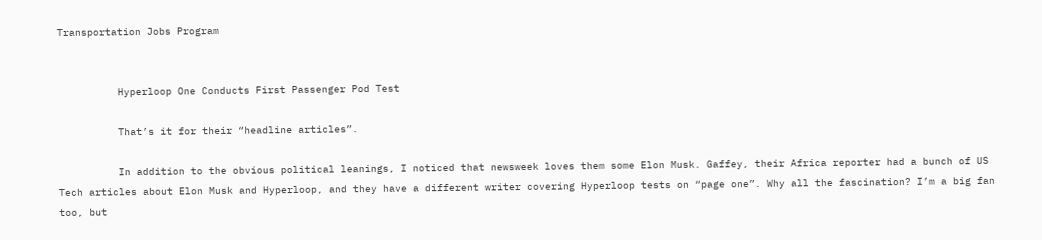Transportation Jobs Program


          Hyperloop One Conducts First Passenger Pod Test

          That’s it for their “headline articles”.

          In addition to the obvious political leanings, I noticed that newsweek loves them some Elon Musk. Gaffey, their Africa reporter had a bunch of US Tech articles about Elon Musk and Hyperloop, and they have a different writer covering Hyperloop tests on “page one”. Why all the fascination? I’m a big fan too, but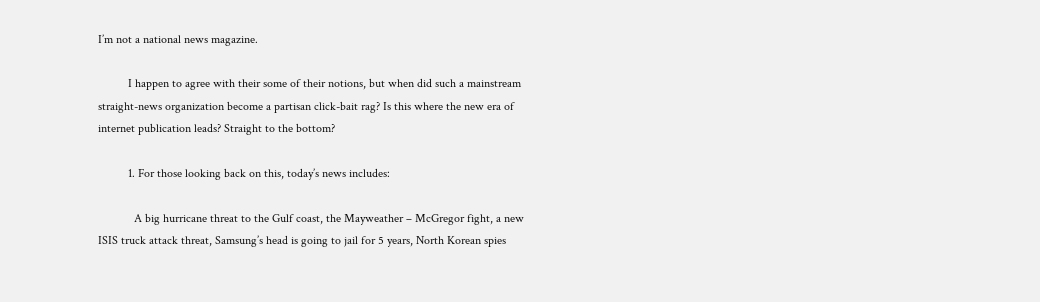I’m not a national news magazine.

          I happen to agree with their some of their notions, but when did such a mainstream straight-news organization become a partisan click-bait rag? Is this where the new era of internet publication leads? Straight to the bottom?

          1. For those looking back on this, today’s news includes:

            A big hurricane threat to the Gulf coast, the Mayweather – McGregor fight, a new ISIS truck attack threat, Samsung’s head is going to jail for 5 years, North Korean spies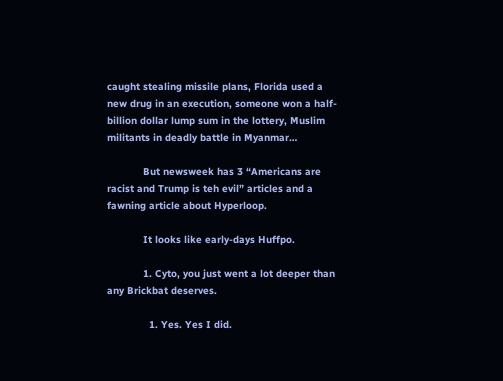caught stealing missile plans, Florida used a new drug in an execution, someone won a half-billion dollar lump sum in the lottery, Muslim militants in deadly battle in Myanmar…

            But newsweek has 3 “Americans are racist and Trump is teh evil” articles and a fawning article about Hyperloop.

            It looks like early-days Huffpo.

            1. Cyto, you just went a lot deeper than any Brickbat deserves.

              1. Yes. Yes I did.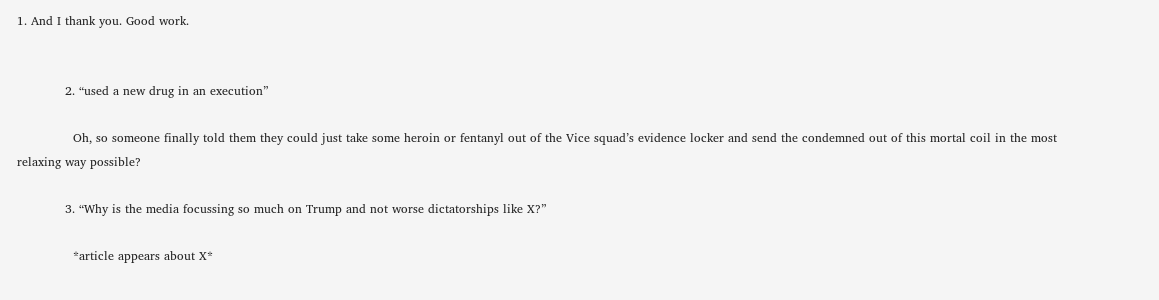1. And I thank you. Good work.


            2. “used a new drug in an execution”

              Oh, so someone finally told them they could just take some heroin or fentanyl out of the Vice squad’s evidence locker and send the condemned out of this mortal coil in the most relaxing way possible?

            3. “Why is the media focussing so much on Trump and not worse dictatorships like X?”

              *article appears about X*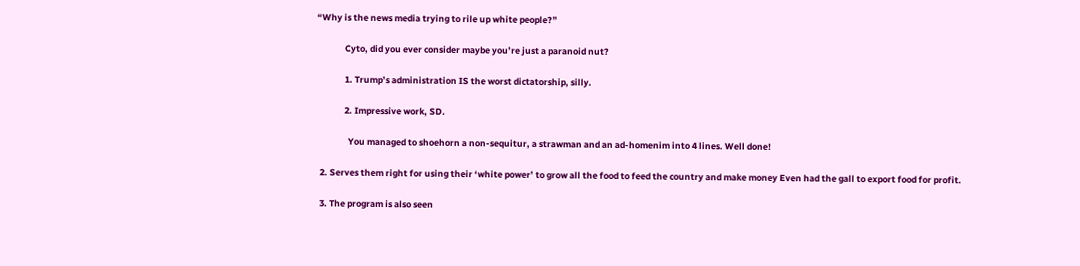“Why is the news media trying to rile up white people?”

              Cyto, did you ever consider maybe you’re just a paranoid nut?

              1. Trump’s administration IS the worst dictatorship, silly.

              2. Impressive work, SD.

                You managed to shoehorn a non-sequitur, a strawman and an ad-homenim into 4 lines. Well done!

  2. Serves them right for using their ‘white power’ to grow all the food to feed the country and make money Even had the gall to export food for profit.

  3. The program is also seen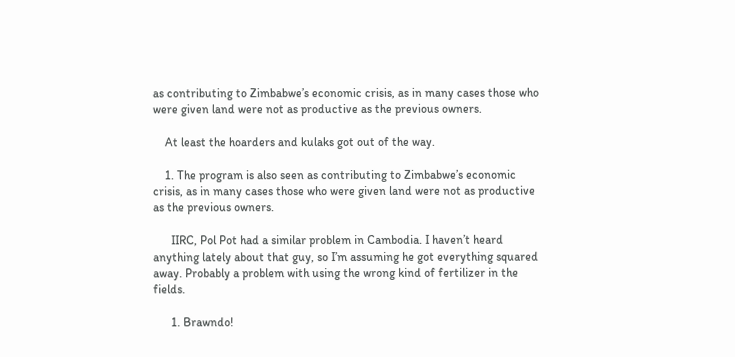as contributing to Zimbabwe’s economic crisis, as in many cases those who were given land were not as productive as the previous owners.

    At least the hoarders and kulaks got out of the way.

    1. The program is also seen as contributing to Zimbabwe’s economic crisis, as in many cases those who were given land were not as productive as the previous owners.

      IIRC, Pol Pot had a similar problem in Cambodia. I haven’t heard anything lately about that guy, so I’m assuming he got everything squared away. Probably a problem with using the wrong kind of fertilizer in the fields.

      1. Brawndo!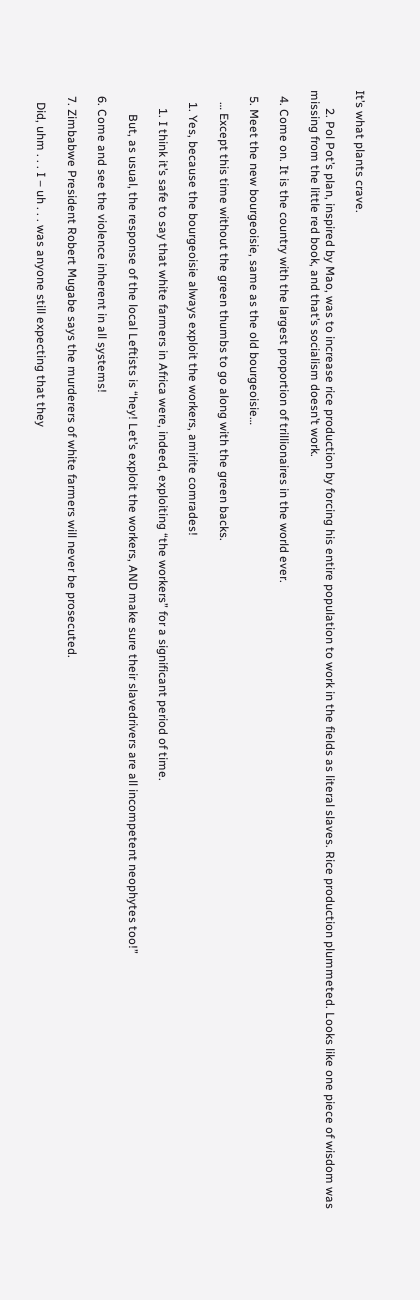It’s what plants crave.

      2. Pol Pot’s plan, inspired by Mao, was to increase rice production by forcing his entire population to work in the fields as literal slaves. Rice production plummeted. Looks like one piece of wisdom was missing from the little red book, and that’s socialism doesn’t work.

  4. Come on. It is the country with the largest proportion of trillionaires in the world ever.

  5. Meet the new bourgeoisie, same as the old bourgeoisie…

    … Except this time without the green thumbs to go along with the green backs.

    1. Yes, because the bourgeoisie always exploit the workers, amirite comrades!

      1. I think it’s safe to say that white farmers in Africa were, indeed, exploiting “the workers” for a significant period of time.

        But, as usual, the response of the local Leftists is “hey! Let’s exploit the workers, AND make sure their slavedrivers are all incompetent neophytes too!”

  6. Come and see the violence inherent in all systems!

  7. Zimbabwe President Robert Mugabe says the murderers of white farmers will never be prosecuted.

    Did, uhm . . . I – uh . . . was anyone still expecting that they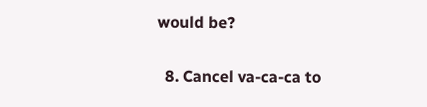would be?

  8. Cancel va-ca-ca to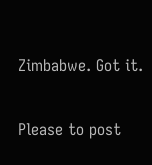Zimbabwe. Got it.

Please to post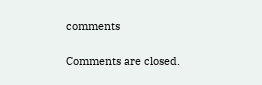comments

Comments are closed.